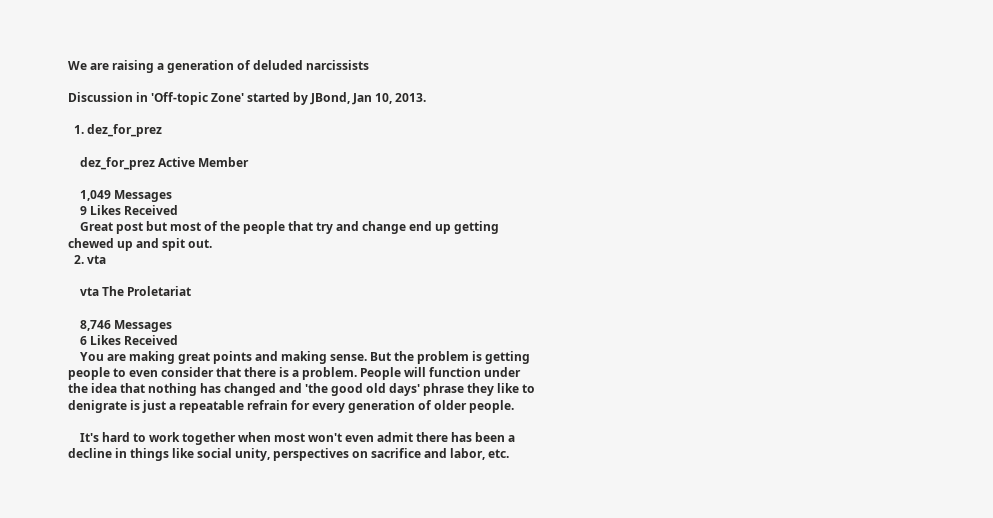We are raising a generation of deluded narcissists

Discussion in 'Off-topic Zone' started by JBond, Jan 10, 2013.

  1. dez_for_prez

    dez_for_prez Active Member

    1,049 Messages
    9 Likes Received
    Great post but most of the people that try and change end up getting chewed up and spit out.
  2. vta

    vta The Proletariat

    8,746 Messages
    6 Likes Received
    You are making great points and making sense. But the problem is getting people to even consider that there is a problem. People will function under the idea that nothing has changed and 'the good old days' phrase they like to denigrate is just a repeatable refrain for every generation of older people.

    It's hard to work together when most won't even admit there has been a decline in things like social unity, perspectives on sacrifice and labor, etc.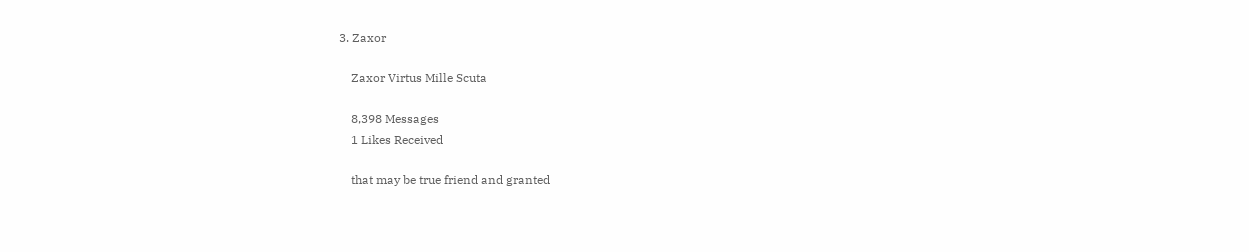3. Zaxor

    Zaxor Virtus Mille Scuta

    8,398 Messages
    1 Likes Received

    that may be true friend and granted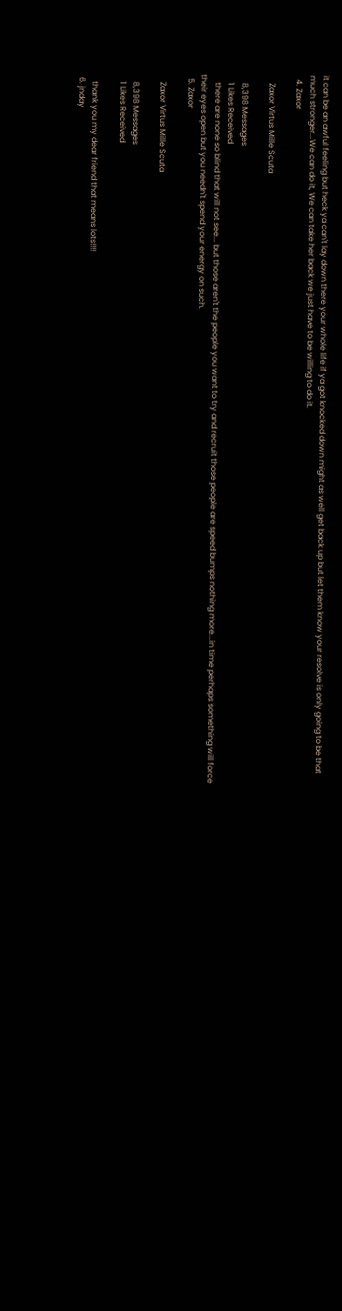it can be an awful feeling but heck ya can't lay down there your whole life if ya got knocked down might as well get back up but let them know your resolve is only going to be that much stronger...We can do it, We can take her back we just have to be willing to do it.
  4. Zaxor

    Zaxor Virtus Mille Scuta

    8,398 Messages
    1 Likes Received
    there are none so blind that will not see... but those aren't the people you want to try and recruit those people are speed bumps nothing more...in time perhaps something will force their eyes open but you needn't spend your energy on such.
  5. Zaxor

    Zaxor Virtus Mille Scuta

    8,398 Messages
    1 Likes Received

    thank you my dear friend that means lots!!!!
  6. jnday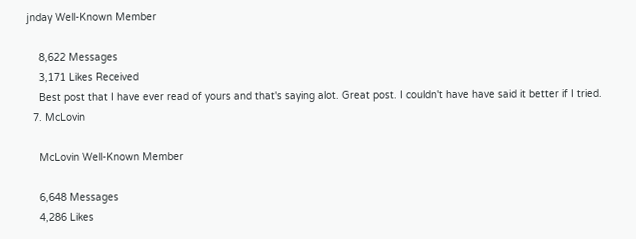jnday Well-Known Member

    8,622 Messages
    3,171 Likes Received
    Best post that I have ever read of yours and that's saying alot. Great post. I couldn't have have said it better if I tried.
  7. McLovin

    McLovin Well-Known Member

    6,648 Messages
    4,286 Likes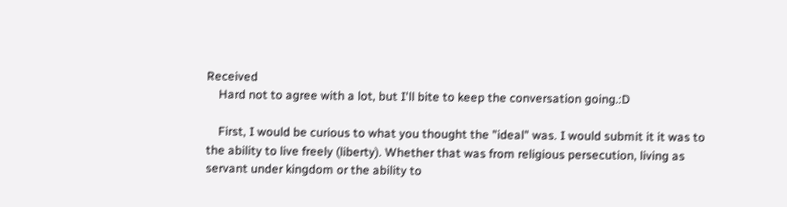Received
    Hard not to agree with a lot, but I'll bite to keep the conversation going.:D

    First, I would be curious to what you thought the "ideal" was. I would submit it it was to the ability to live freely (liberty). Whether that was from religious persecution, living as servant under kingdom or the ability to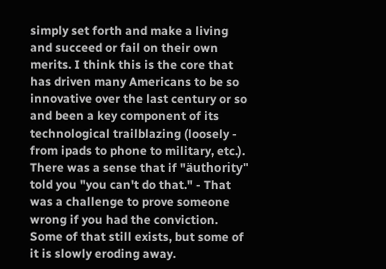simply set forth and make a living and succeed or fail on their own merits. I think this is the core that has driven many Americans to be so innovative over the last century or so and been a key component of its technological trailblazing (loosely - from ipads to phone to military, etc.). There was a sense that if "äuthority" told you "you can't do that." - That was a challenge to prove someone wrong if you had the conviction. Some of that still exists, but some of it is slowly eroding away.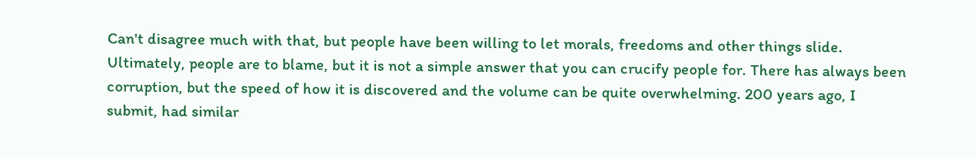Can't disagree much with that, but people have been willing to let morals, freedoms and other things slide. Ultimately, people are to blame, but it is not a simple answer that you can crucify people for. There has always been corruption, but the speed of how it is discovered and the volume can be quite overwhelming. 200 years ago, I submit, had similar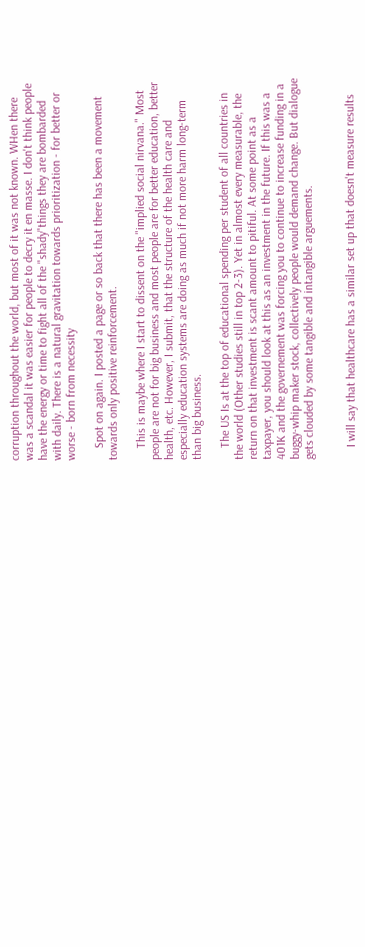corruption throughout the world, but most of it was not known. WHen there was a scandal it was easier for people to decry it en masse. I don't think people have the energy or time to fight all of the "shady"things they are bombarded with daily. There is a natural gravitation towards prioritization - for better or worse - born from necessity

    Spot on again. I posted a page or so back that there has been a movement towards only positive reinforcement.

    This is maybe where I start to dissent on the "implied social nirvana." Most people are not for big business and most people are for better education, better health, etc. However, I submit, that the structure of the health care and especially education systems are doing as much if not more harm long-term than big business.

    The US Is at the top of educational spending per student of all countries in the world (Other studies still in top 2-3). Yet in almost every measurable, the return on that investment is scant amount to pitiful. At some point as a taxpayer, you should look at this as an investment in the future. If this was a 401K and the governement was forcing you to continue to increase funding in a buggy-whip maker stock, collectively people would demand change. But dialogue gets clouded by some tangible and intangible arguements.


    I will say that healthcare has a similar set up that doesn't measure results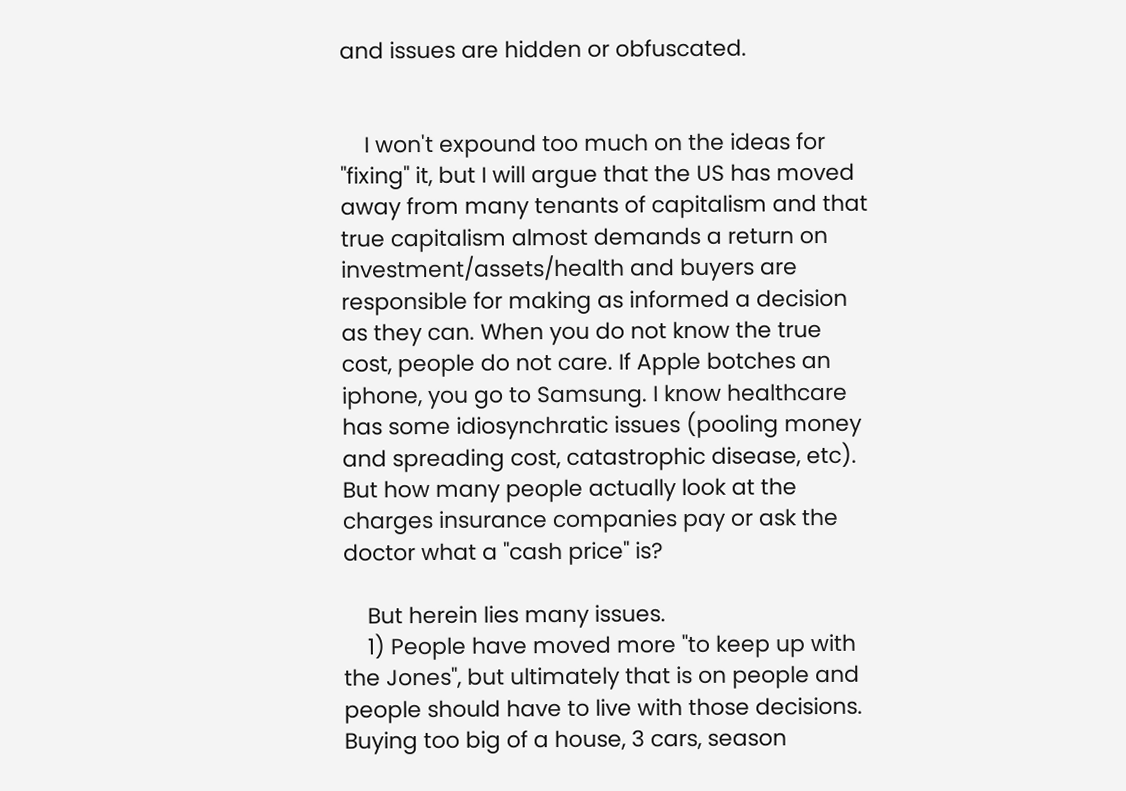and issues are hidden or obfuscated.


    I won't expound too much on the ideas for "fixing" it, but I will argue that the US has moved away from many tenants of capitalism and that true capitalism almost demands a return on investment/assets/health and buyers are responsible for making as informed a decision as they can. When you do not know the true cost, people do not care. If Apple botches an iphone, you go to Samsung. I know healthcare has some idiosynchratic issues (pooling money and spreading cost, catastrophic disease, etc). But how many people actually look at the charges insurance companies pay or ask the doctor what a "cash price" is?

    But herein lies many issues.
    1) People have moved more "to keep up with the Jones", but ultimately that is on people and people should have to live with those decisions. Buying too big of a house, 3 cars, season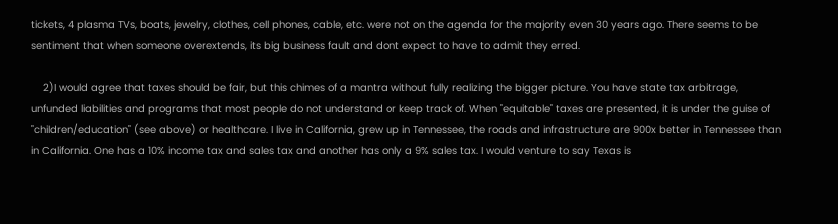tickets, 4 plasma TVs, boats, jewelry, clothes, cell phones, cable, etc. were not on the agenda for the majority even 30 years ago. There seems to be sentiment that when someone overextends, its big business fault and dont expect to have to admit they erred.

    2)I would agree that taxes should be fair, but this chimes of a mantra without fully realizing the bigger picture. You have state tax arbitrage, unfunded liabilities and programs that most people do not understand or keep track of. When "equitable" taxes are presented, it is under the guise of "children/education" (see above) or healthcare. I live in California, grew up in Tennessee, the roads and infrastructure are 900x better in Tennessee than in California. One has a 10% income tax and sales tax and another has only a 9% sales tax. I would venture to say Texas is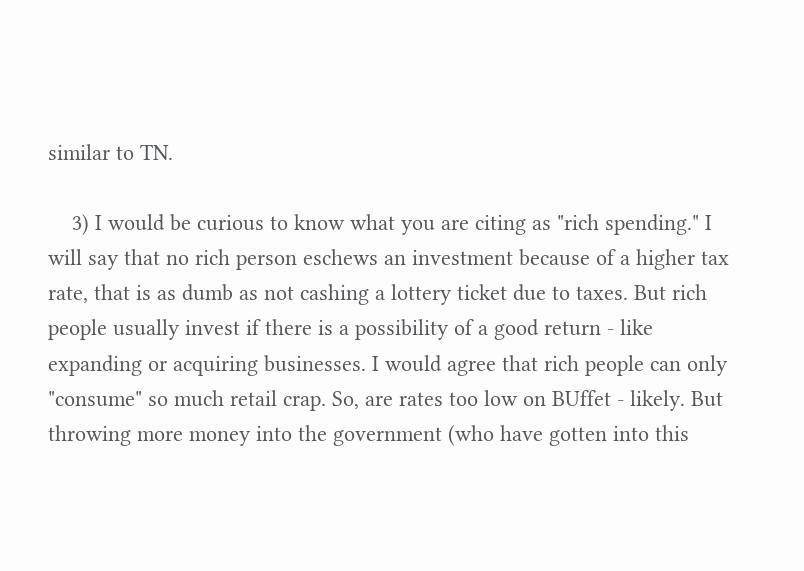similar to TN.

    3) I would be curious to know what you are citing as "rich spending." I will say that no rich person eschews an investment because of a higher tax rate, that is as dumb as not cashing a lottery ticket due to taxes. But rich people usually invest if there is a possibility of a good return - like expanding or acquiring businesses. I would agree that rich people can only "consume" so much retail crap. So, are rates too low on BUffet - likely. But throwing more money into the government (who have gotten into this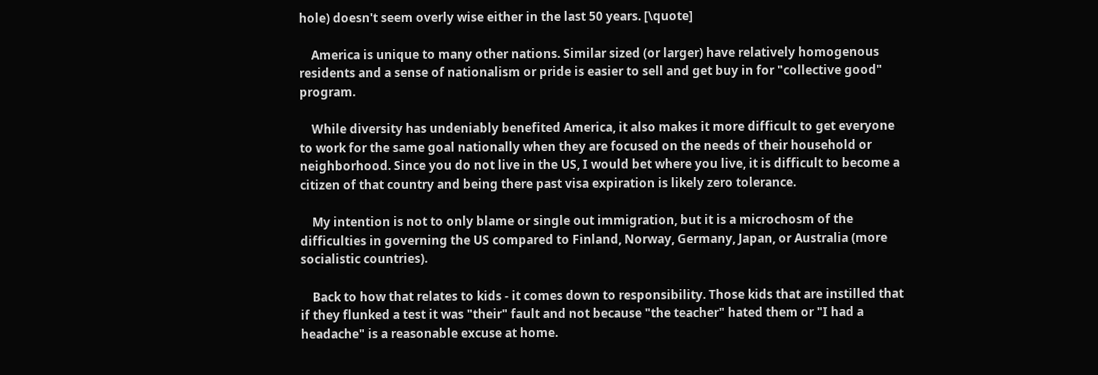hole) doesn't seem overly wise either in the last 50 years. [\quote]

    America is unique to many other nations. Similar sized (or larger) have relatively homogenous residents and a sense of nationalism or pride is easier to sell and get buy in for "collective good" program.

    While diversity has undeniably benefited America, it also makes it more difficult to get everyone to work for the same goal nationally when they are focused on the needs of their household or neighborhood. Since you do not live in the US, I would bet where you live, it is difficult to become a citizen of that country and being there past visa expiration is likely zero tolerance.

    My intention is not to only blame or single out immigration, but it is a microchosm of the difficulties in governing the US compared to Finland, Norway, Germany, Japan, or Australia (more socialistic countries).

    Back to how that relates to kids - it comes down to responsibility. Those kids that are instilled that if they flunked a test it was "their" fault and not because "the teacher" hated them or "I had a headache" is a reasonable excuse at home.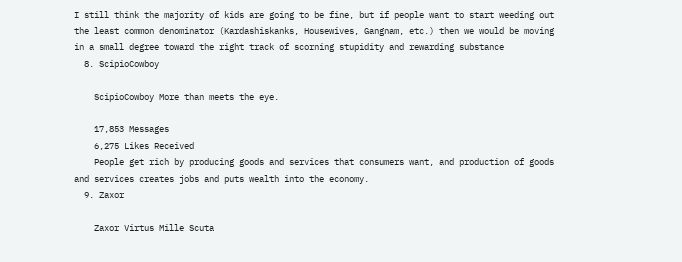I still think the majority of kids are going to be fine, but if people want to start weeding out the least common denominator (Kardashiskanks, Housewives, Gangnam, etc.) then we would be moving in a small degree toward the right track of scorning stupidity and rewarding substance
  8. ScipioCowboy

    ScipioCowboy More than meets the eye.

    17,853 Messages
    6,275 Likes Received
    People get rich by producing goods and services that consumers want, and production of goods and services creates jobs and puts wealth into the economy.
  9. Zaxor

    Zaxor Virtus Mille Scuta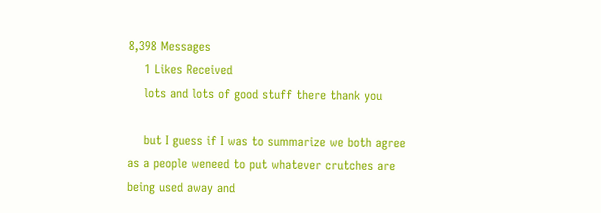8,398 Messages
    1 Likes Received
    lots and lots of good stuff there thank you

    but I guess if I was to summarize we both agree as a people weneed to put whatever crutches are being used away and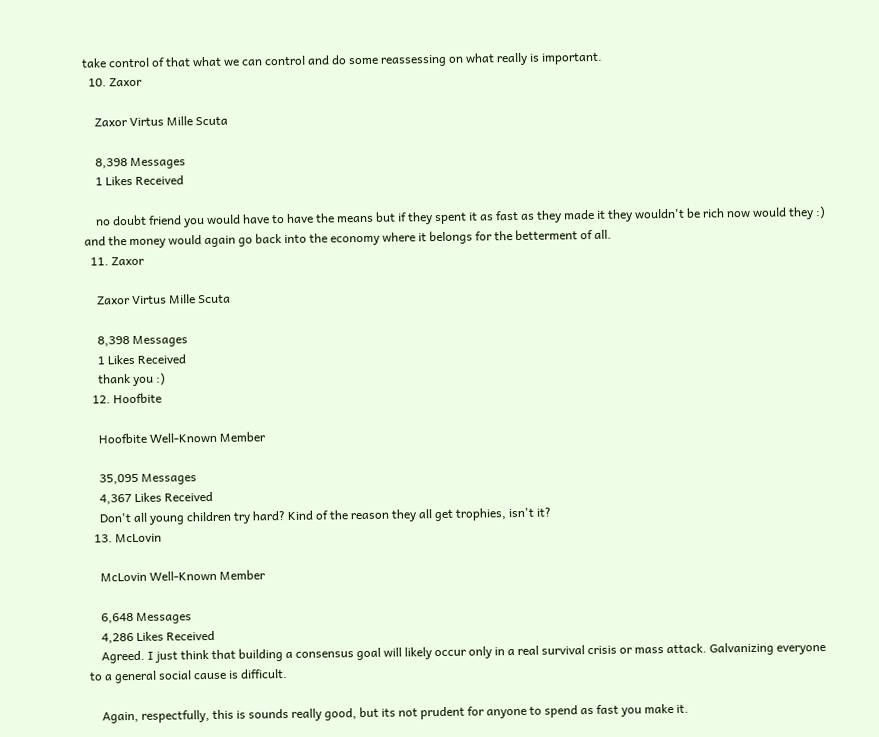take control of that what we can control and do some reassessing on what really is important.
  10. Zaxor

    Zaxor Virtus Mille Scuta

    8,398 Messages
    1 Likes Received

    no doubt friend you would have to have the means but if they spent it as fast as they made it they wouldn't be rich now would they :) and the money would again go back into the economy where it belongs for the betterment of all.
  11. Zaxor

    Zaxor Virtus Mille Scuta

    8,398 Messages
    1 Likes Received
    thank you :)
  12. Hoofbite

    Hoofbite Well-Known Member

    35,095 Messages
    4,367 Likes Received
    Don't all young children try hard? Kind of the reason they all get trophies, isn't it?
  13. McLovin

    McLovin Well-Known Member

    6,648 Messages
    4,286 Likes Received
    Agreed. I just think that building a consensus goal will likely occur only in a real survival crisis or mass attack. Galvanizing everyone to a general social cause is difficult.

    Again, respectfully, this is sounds really good, but its not prudent for anyone to spend as fast you make it.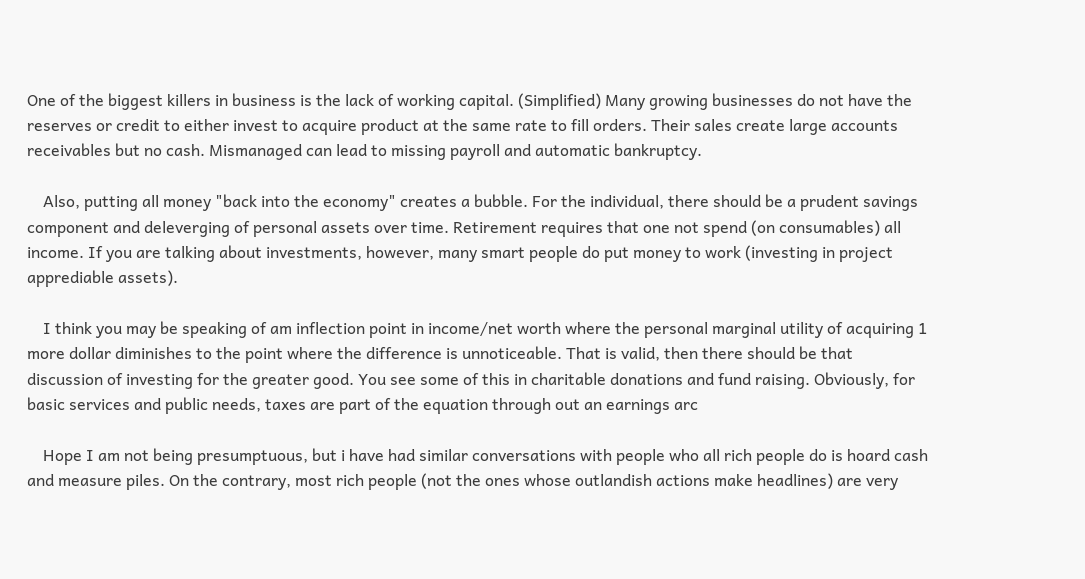One of the biggest killers in business is the lack of working capital. (Simplified) Many growing businesses do not have the reserves or credit to either invest to acquire product at the same rate to fill orders. Their sales create large accounts receivables but no cash. Mismanaged can lead to missing payroll and automatic bankruptcy.

    Also, putting all money "back into the economy" creates a bubble. For the individual, there should be a prudent savings component and deleverging of personal assets over time. Retirement requires that one not spend (on consumables) all income. If you are talking about investments, however, many smart people do put money to work (investing in project apprediable assets).

    I think you may be speaking of am inflection point in income/net worth where the personal marginal utility of acquiring 1 more dollar diminishes to the point where the difference is unnoticeable. That is valid, then there should be that discussion of investing for the greater good. You see some of this in charitable donations and fund raising. Obviously, for basic services and public needs, taxes are part of the equation through out an earnings arc

    Hope I am not being presumptuous, but i have had similar conversations with people who all rich people do is hoard cash and measure piles. On the contrary, most rich people (not the ones whose outlandish actions make headlines) are very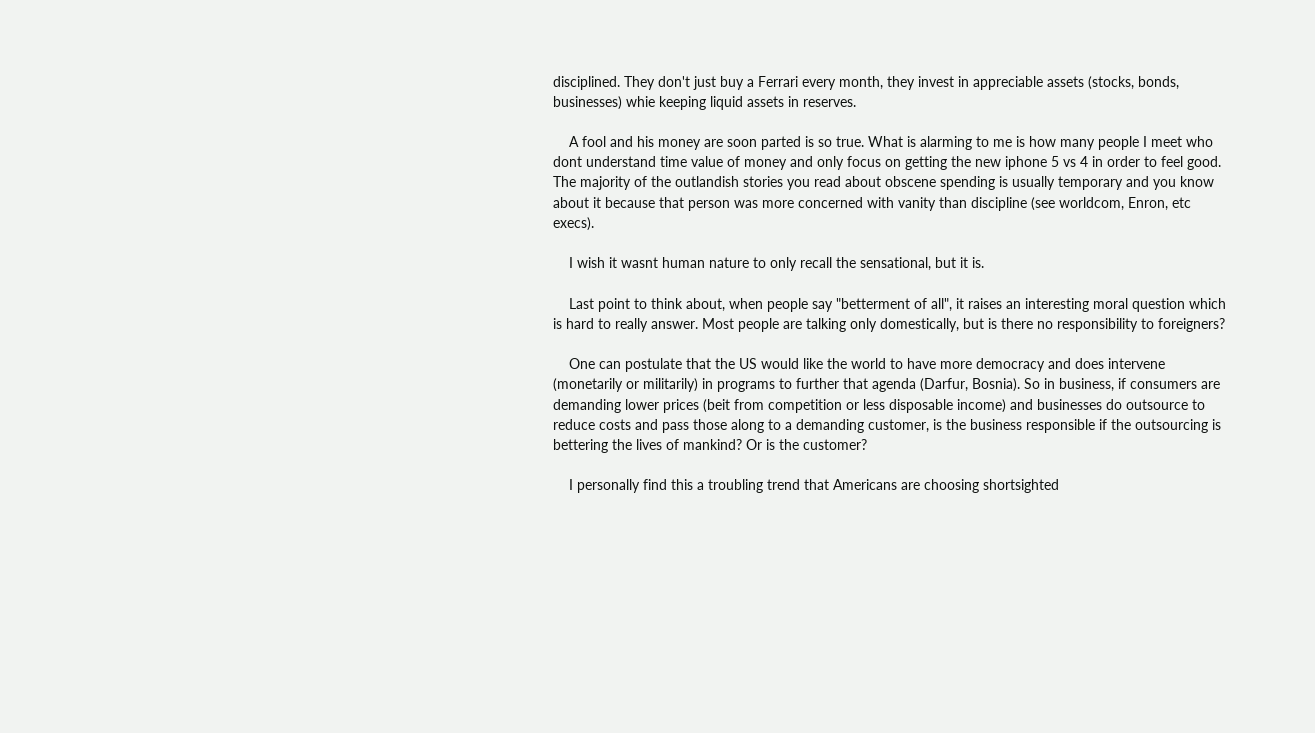disciplined. They don't just buy a Ferrari every month, they invest in appreciable assets (stocks, bonds, businesses) whie keeping liquid assets in reserves.

    A fool and his money are soon parted is so true. What is alarming to me is how many people I meet who dont understand time value of money and only focus on getting the new iphone 5 vs 4 in order to feel good. The majority of the outlandish stories you read about obscene spending is usually temporary and you know about it because that person was more concerned with vanity than discipline (see worldcom, Enron, etc execs).

    I wish it wasnt human nature to only recall the sensational, but it is.

    Last point to think about, when people say "betterment of all", it raises an interesting moral question which is hard to really answer. Most people are talking only domestically, but is there no responsibility to foreigners?

    One can postulate that the US would like the world to have more democracy and does intervene (monetarily or militarily) in programs to further that agenda (Darfur, Bosnia). So in business, if consumers are demanding lower prices (beit from competition or less disposable income) and businesses do outsource to reduce costs and pass those along to a demanding customer, is the business responsible if the outsourcing is bettering the lives of mankind? Or is the customer?

    I personally find this a troubling trend that Americans are choosing shortsighted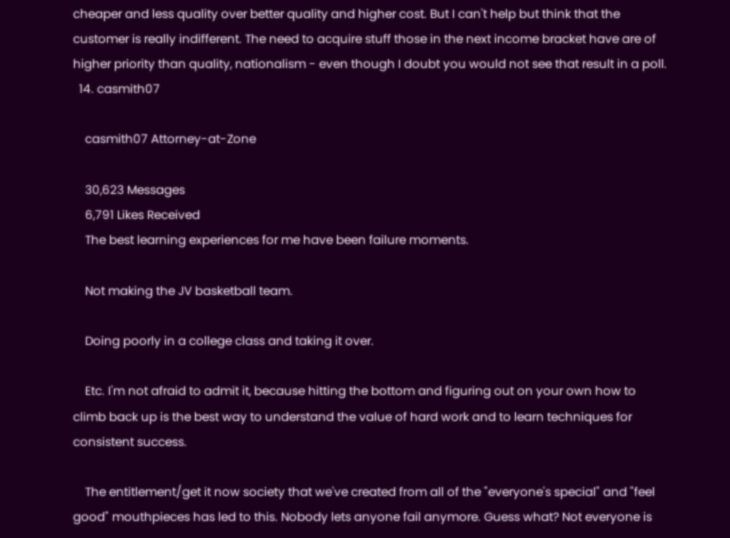cheaper and less quality over better quality and higher cost. But I can't help but think that the customer is really indifferent. The need to acquire stuff those in the next income bracket have are of higher priority than quality, nationalism - even though I doubt you would not see that result in a poll.
  14. casmith07

    casmith07 Attorney-at-Zone

    30,623 Messages
    6,791 Likes Received
    The best learning experiences for me have been failure moments.

    Not making the JV basketball team.

    Doing poorly in a college class and taking it over.

    Etc. I'm not afraid to admit it, because hitting the bottom and figuring out on your own how to climb back up is the best way to understand the value of hard work and to learn techniques for consistent success.

    The entitlement/get it now society that we've created from all of the "everyone's special" and "feel good" mouthpieces has led to this. Nobody lets anyone fail anymore. Guess what? Not everyone is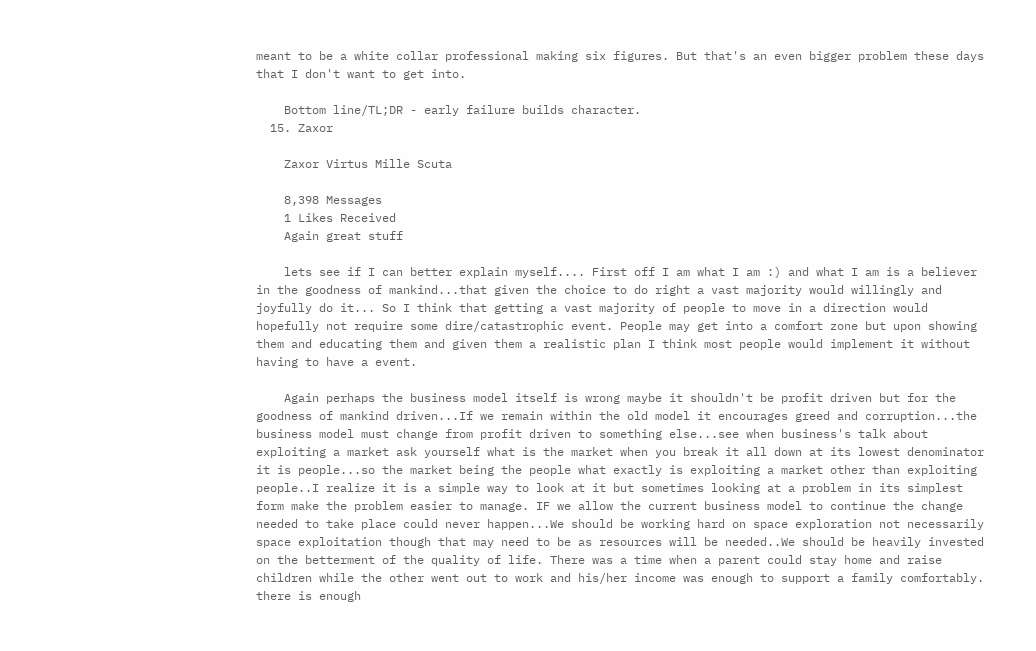meant to be a white collar professional making six figures. But that's an even bigger problem these days that I don't want to get into.

    Bottom line/TL;DR - early failure builds character.
  15. Zaxor

    Zaxor Virtus Mille Scuta

    8,398 Messages
    1 Likes Received
    Again great stuff

    lets see if I can better explain myself.... First off I am what I am :) and what I am is a believer in the goodness of mankind...that given the choice to do right a vast majority would willingly and joyfully do it... So I think that getting a vast majority of people to move in a direction would hopefully not require some dire/catastrophic event. People may get into a comfort zone but upon showing them and educating them and given them a realistic plan I think most people would implement it without having to have a event.

    Again perhaps the business model itself is wrong maybe it shouldn't be profit driven but for the goodness of mankind driven...If we remain within the old model it encourages greed and corruption...the business model must change from profit driven to something else...see when business's talk about exploiting a market ask yourself what is the market when you break it all down at its lowest denominator it is people...so the market being the people what exactly is exploiting a market other than exploiting people..I realize it is a simple way to look at it but sometimes looking at a problem in its simplest form make the problem easier to manage. IF we allow the current business model to continue the change needed to take place could never happen...We should be working hard on space exploration not necessarily space exploitation though that may need to be as resources will be needed..We should be heavily invested on the betterment of the quality of life. There was a time when a parent could stay home and raise children while the other went out to work and his/her income was enough to support a family comfortably. there is enough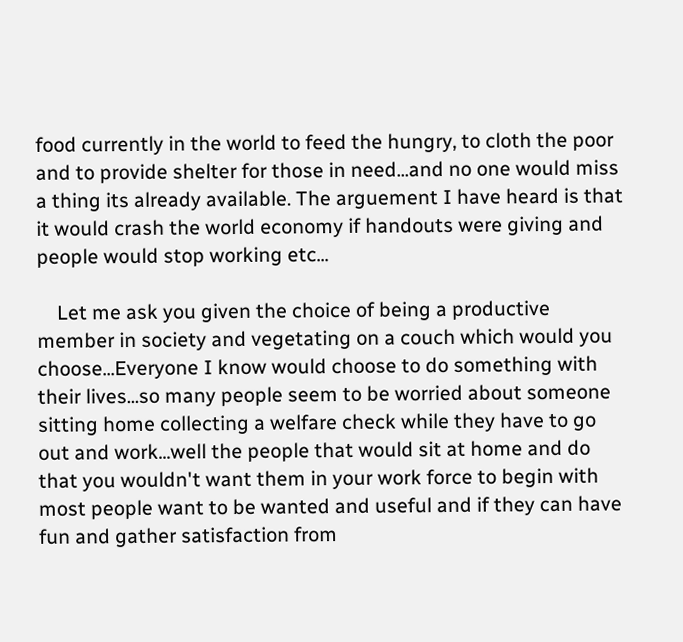food currently in the world to feed the hungry, to cloth the poor and to provide shelter for those in need...and no one would miss a thing its already available. The arguement I have heard is that it would crash the world economy if handouts were giving and people would stop working etc...

    Let me ask you given the choice of being a productive member in society and vegetating on a couch which would you choose...Everyone I know would choose to do something with their lives...so many people seem to be worried about someone sitting home collecting a welfare check while they have to go out and work...well the people that would sit at home and do that you wouldn't want them in your work force to begin with most people want to be wanted and useful and if they can have fun and gather satisfaction from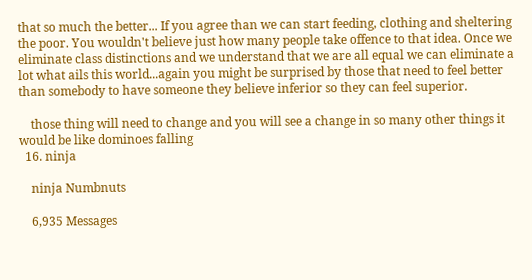that so much the better... If you agree than we can start feeding, clothing and sheltering the poor. You wouldn't believe just how many people take offence to that idea. Once we eliminate class distinctions and we understand that we are all equal we can eliminate a lot what ails this world...again you might be surprised by those that need to feel better than somebody to have someone they believe inferior so they can feel superior.

    those thing will need to change and you will see a change in so many other things it would be like dominoes falling
  16. ninja

    ninja Numbnuts

    6,935 Messages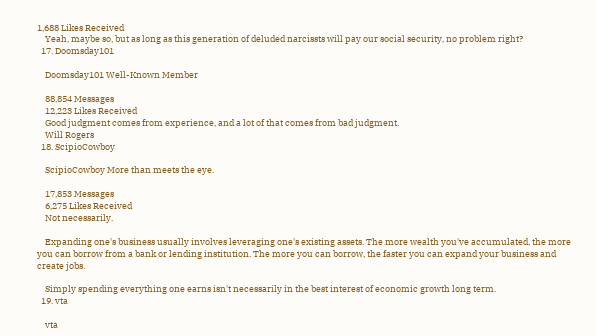1,688 Likes Received
    Yeah, maybe so, but as long as this generation of deluded narcissts will pay our social security, no problem right?
  17. Doomsday101

    Doomsday101 Well-Known Member

    88,854 Messages
    12,223 Likes Received
    Good judgment comes from experience, and a lot of that comes from bad judgment.
    Will Rogers
  18. ScipioCowboy

    ScipioCowboy More than meets the eye.

    17,853 Messages
    6,275 Likes Received
    Not necessarily.

    Expanding one's business usually involves leveraging one's existing assets. The more wealth you've accumulated, the more you can borrow from a bank or lending institution. The more you can borrow, the faster you can expand your business and create jobs.

    Simply spending everything one earns isn't necessarily in the best interest of economic growth long term.
  19. vta

    vta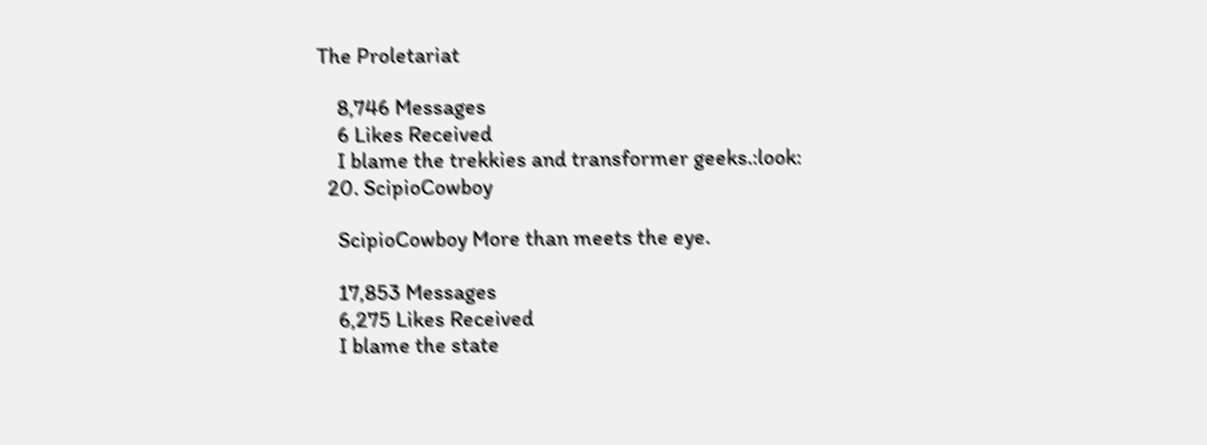The Proletariat

    8,746 Messages
    6 Likes Received
    I blame the trekkies and transformer geeks.:look:
  20. ScipioCowboy

    ScipioCowboy More than meets the eye.

    17,853 Messages
    6,275 Likes Received
    I blame the state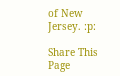of New Jersey. :p:

Share This Page